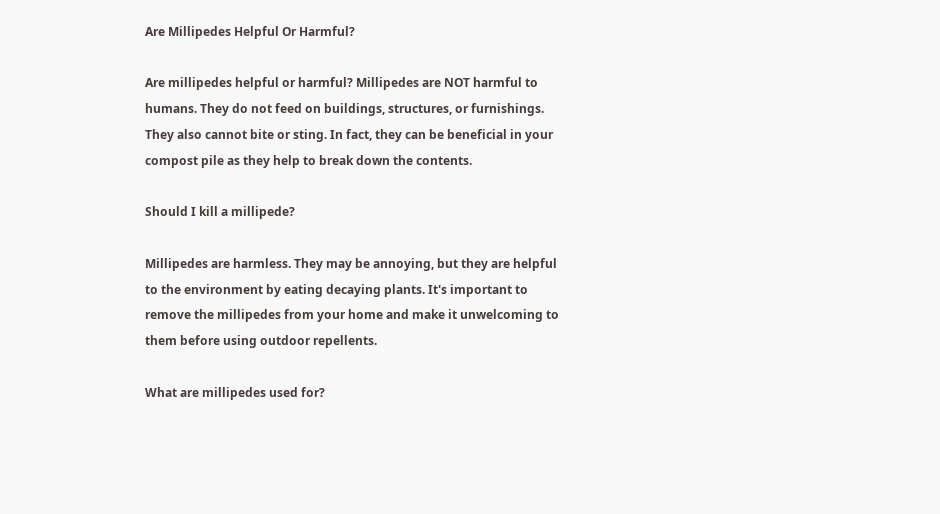Are Millipedes Helpful Or Harmful?

Are millipedes helpful or harmful? Millipedes are NOT harmful to humans. They do not feed on buildings, structures, or furnishings. They also cannot bite or sting. In fact, they can be beneficial in your compost pile as they help to break down the contents.

Should I kill a millipede?

Millipedes are harmless. They may be annoying, but they are helpful to the environment by eating decaying plants. It's important to remove the millipedes from your home and make it unwelcoming to them before using outdoor repellents.

What are millipedes used for?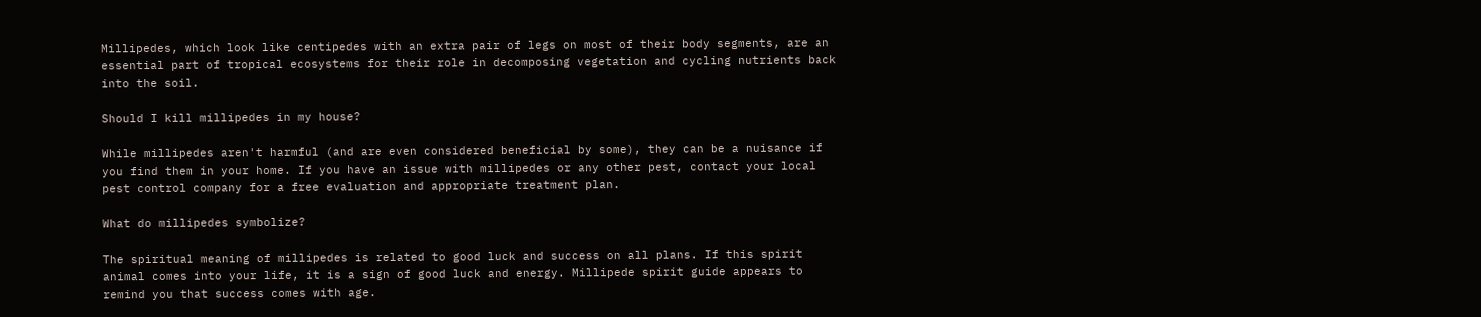Millipedes, which look like centipedes with an extra pair of legs on most of their body segments, are an essential part of tropical ecosystems for their role in decomposing vegetation and cycling nutrients back into the soil.

Should I kill millipedes in my house?

While millipedes aren't harmful (and are even considered beneficial by some), they can be a nuisance if you find them in your home. If you have an issue with millipedes or any other pest, contact your local pest control company for a free evaluation and appropriate treatment plan.

What do millipedes symbolize?

The spiritual meaning of millipedes is related to good luck and success on all plans. If this spirit animal comes into your life, it is a sign of good luck and energy. Millipede spirit guide appears to remind you that success comes with age.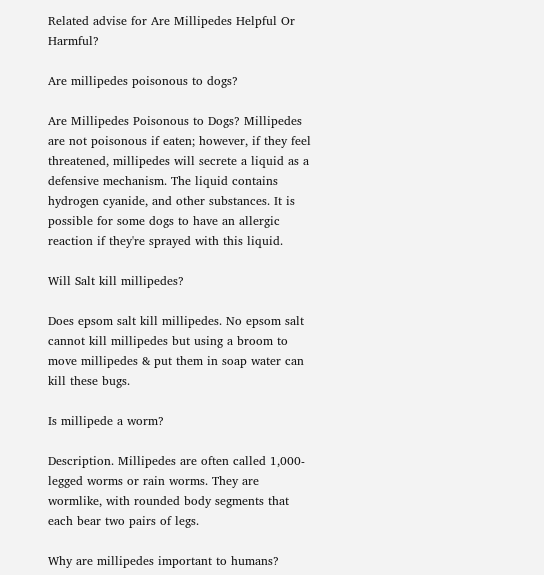Related advise for Are Millipedes Helpful Or Harmful?

Are millipedes poisonous to dogs?

Are Millipedes Poisonous to Dogs? Millipedes are not poisonous if eaten; however, if they feel threatened, millipedes will secrete a liquid as a defensive mechanism. The liquid contains hydrogen cyanide, and other substances. It is possible for some dogs to have an allergic reaction if they're sprayed with this liquid.

Will Salt kill millipedes?

Does epsom salt kill millipedes. No epsom salt cannot kill millipedes but using a broom to move millipedes & put them in soap water can kill these bugs.

Is millipede a worm?

Description. Millipedes are often called 1,000-legged worms or rain worms. They are wormlike, with rounded body segments that each bear two pairs of legs.

Why are millipedes important to humans?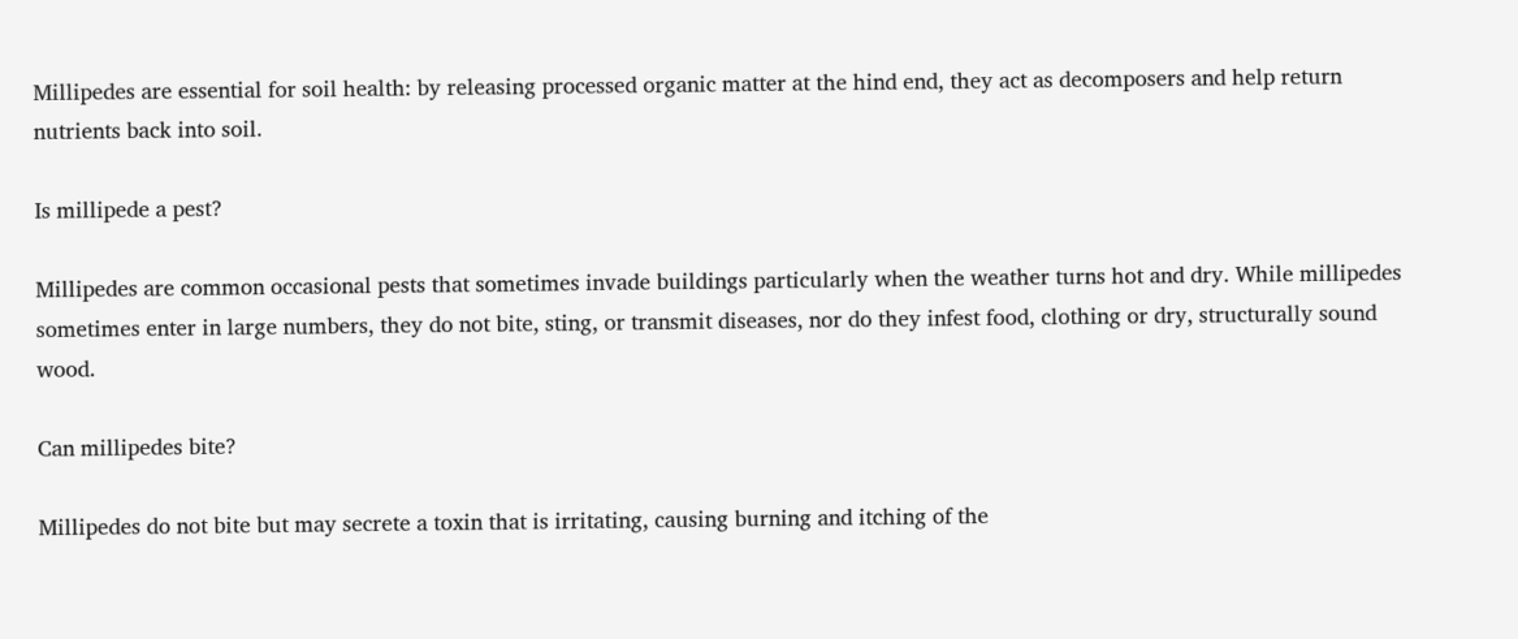Millipedes are essential for soil health: by releasing processed organic matter at the hind end, they act as decomposers and help return nutrients back into soil.

Is millipede a pest?

Millipedes are common occasional pests that sometimes invade buildings particularly when the weather turns hot and dry. While millipedes sometimes enter in large numbers, they do not bite, sting, or transmit diseases, nor do they infest food, clothing or dry, structurally sound wood.

Can millipedes bite?

Millipedes do not bite but may secrete a toxin that is irritating, causing burning and itching of the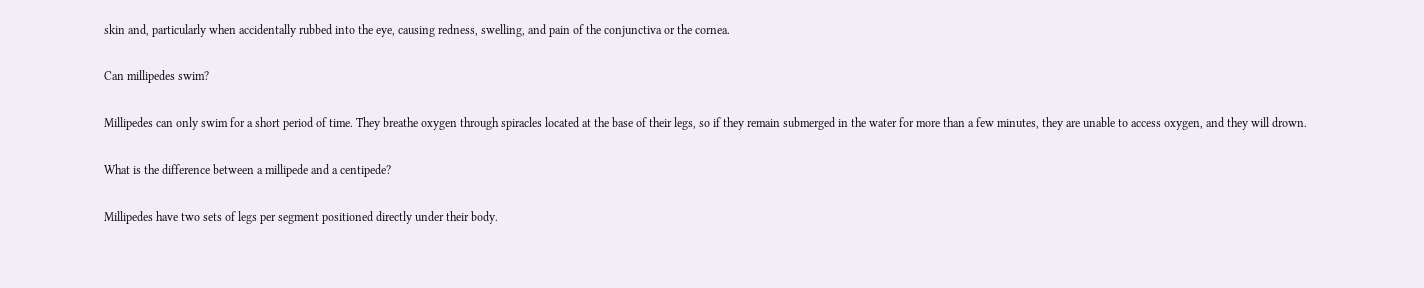skin and, particularly when accidentally rubbed into the eye, causing redness, swelling, and pain of the conjunctiva or the cornea.

Can millipedes swim?

Millipedes can only swim for a short period of time. They breathe oxygen through spiracles located at the base of their legs, so if they remain submerged in the water for more than a few minutes, they are unable to access oxygen, and they will drown.

What is the difference between a millipede and a centipede?

Millipedes have two sets of legs per segment positioned directly under their body.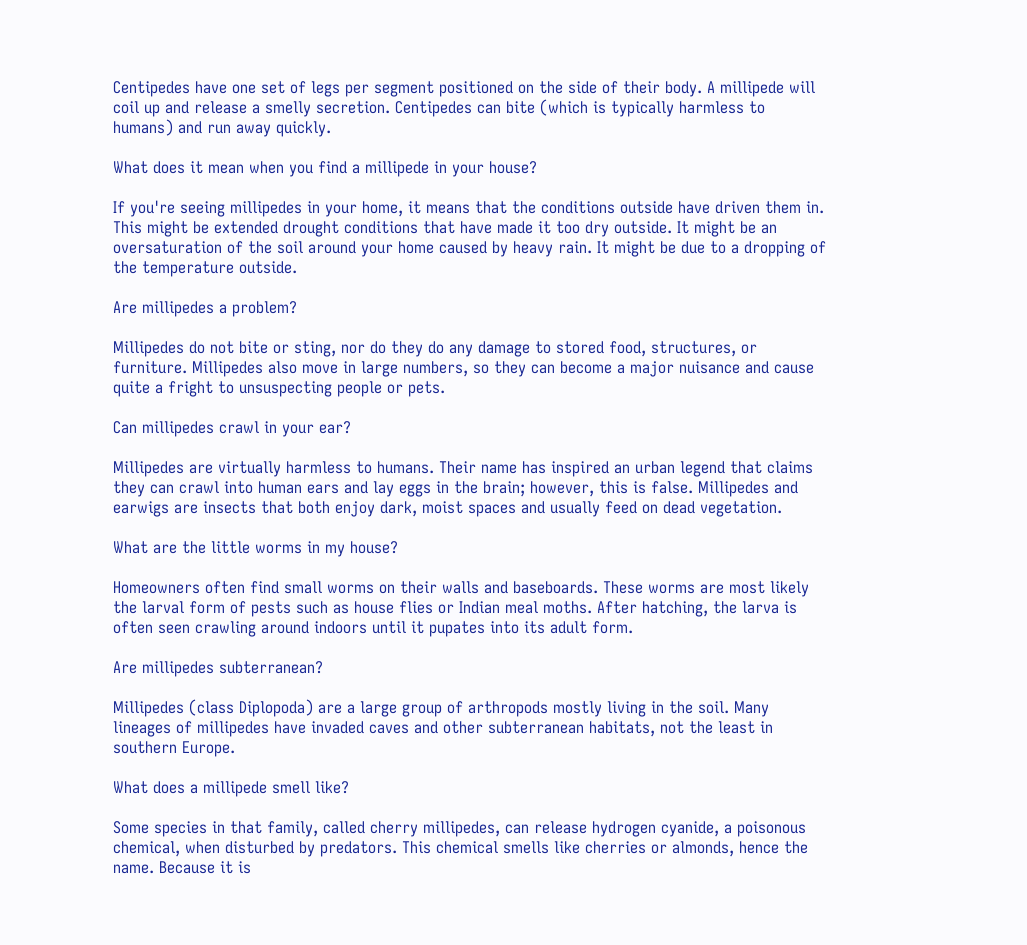Centipedes have one set of legs per segment positioned on the side of their body. A millipede will coil up and release a smelly secretion. Centipedes can bite (which is typically harmless to humans) and run away quickly.

What does it mean when you find a millipede in your house?

If you're seeing millipedes in your home, it means that the conditions outside have driven them in. This might be extended drought conditions that have made it too dry outside. It might be an oversaturation of the soil around your home caused by heavy rain. It might be due to a dropping of the temperature outside.

Are millipedes a problem?

Millipedes do not bite or sting, nor do they do any damage to stored food, structures, or furniture. Millipedes also move in large numbers, so they can become a major nuisance and cause quite a fright to unsuspecting people or pets.

Can millipedes crawl in your ear?

Millipedes are virtually harmless to humans. Their name has inspired an urban legend that claims they can crawl into human ears and lay eggs in the brain; however, this is false. Millipedes and earwigs are insects that both enjoy dark, moist spaces and usually feed on dead vegetation.

What are the little worms in my house?

Homeowners often find small worms on their walls and baseboards. These worms are most likely the larval form of pests such as house flies or Indian meal moths. After hatching, the larva is often seen crawling around indoors until it pupates into its adult form.

Are millipedes subterranean?

Millipedes (class Diplopoda) are a large group of arthropods mostly living in the soil. Many lineages of millipedes have invaded caves and other subterranean habitats, not the least in southern Europe.

What does a millipede smell like?

Some species in that family, called cherry millipedes, can release hydrogen cyanide, a poisonous chemical, when disturbed by predators. This chemical smells like cherries or almonds, hence the name. Because it is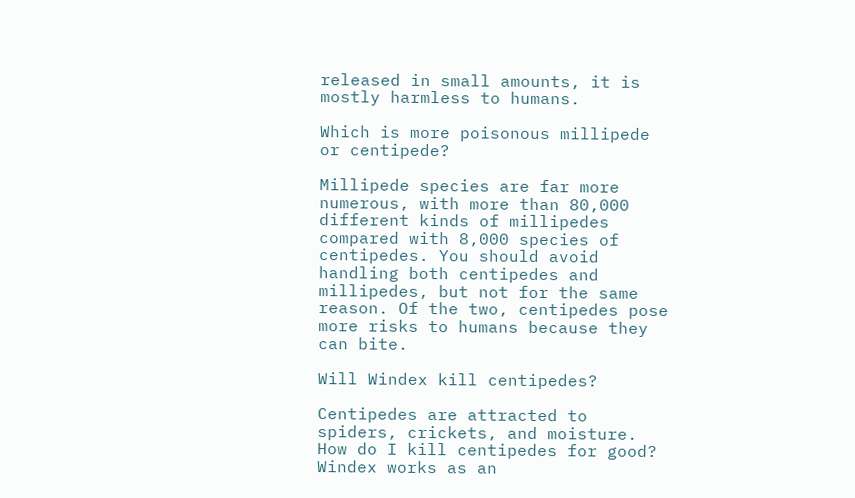released in small amounts, it is mostly harmless to humans.

Which is more poisonous millipede or centipede?

Millipede species are far more numerous, with more than 80,000 different kinds of millipedes compared with 8,000 species of centipedes. You should avoid handling both centipedes and millipedes, but not for the same reason. Of the two, centipedes pose more risks to humans because they can bite.

Will Windex kill centipedes?

Centipedes are attracted to spiders, crickets, and moisture. How do I kill centipedes for good? Windex works as an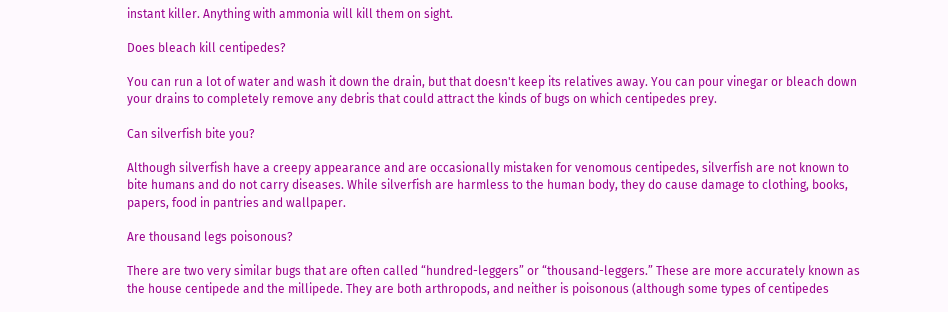instant killer. Anything with ammonia will kill them on sight.

Does bleach kill centipedes?

You can run a lot of water and wash it down the drain, but that doesn't keep its relatives away. You can pour vinegar or bleach down your drains to completely remove any debris that could attract the kinds of bugs on which centipedes prey.

Can silverfish bite you?

Although silverfish have a creepy appearance and are occasionally mistaken for venomous centipedes, silverfish are not known to bite humans and do not carry diseases. While silverfish are harmless to the human body, they do cause damage to clothing, books, papers, food in pantries and wallpaper.

Are thousand legs poisonous?

There are two very similar bugs that are often called “hundred-leggers” or “thousand-leggers.” These are more accurately known as the house centipede and the millipede. They are both arthropods, and neither is poisonous (although some types of centipedes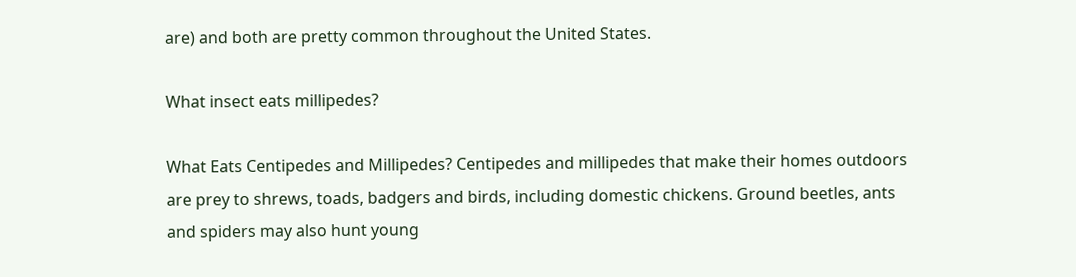are) and both are pretty common throughout the United States.

What insect eats millipedes?

What Eats Centipedes and Millipedes? Centipedes and millipedes that make their homes outdoors are prey to shrews, toads, badgers and birds, including domestic chickens. Ground beetles, ants and spiders may also hunt young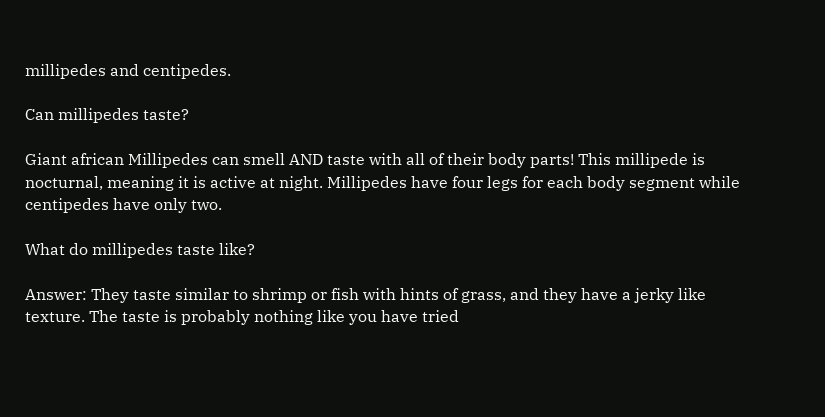millipedes and centipedes.

Can millipedes taste?

Giant african Millipedes can smell AND taste with all of their body parts! This millipede is nocturnal, meaning it is active at night. Millipedes have four legs for each body segment while centipedes have only two.

What do millipedes taste like?

Answer: They taste similar to shrimp or fish with hints of grass, and they have a jerky like texture. The taste is probably nothing like you have tried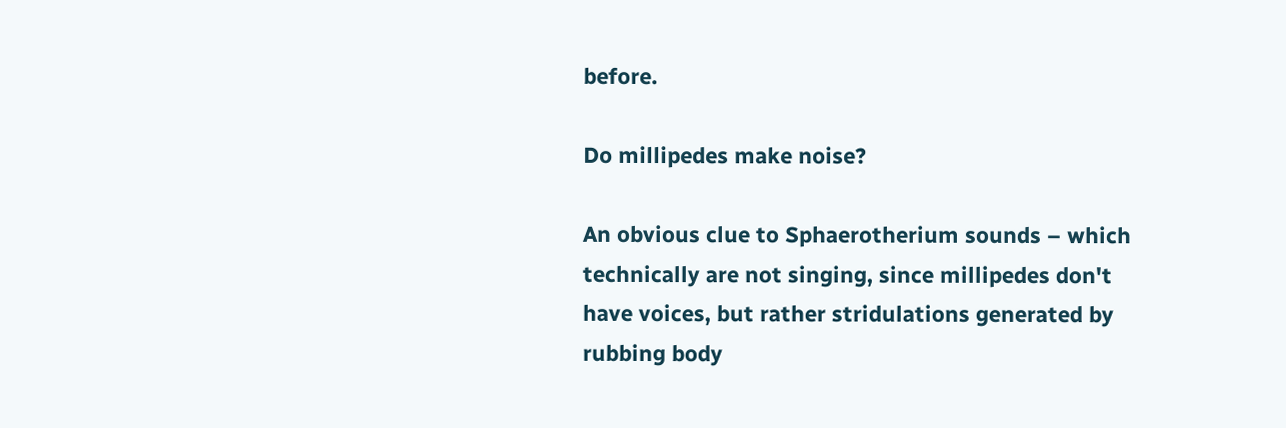before.

Do millipedes make noise?

An obvious clue to Sphaerotherium sounds – which technically are not singing, since millipedes don't have voices, but rather stridulations generated by rubbing body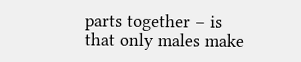parts together – is that only males make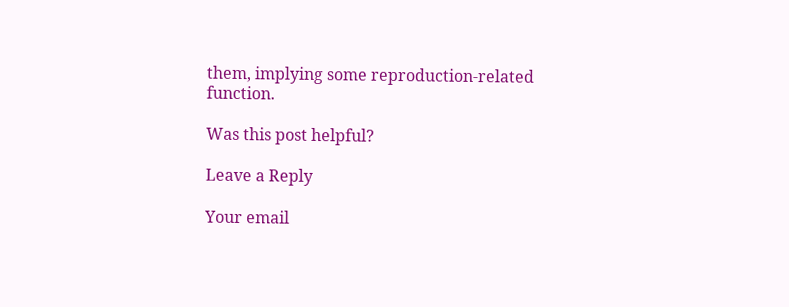them, implying some reproduction-related function.

Was this post helpful?

Leave a Reply

Your email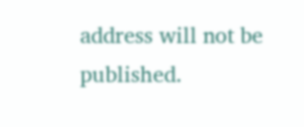address will not be published.